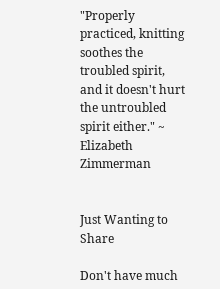"Properly practiced, knitting soothes the troubled spirit, and it doesn't hurt the untroubled spirit either." ~ Elizabeth Zimmerman


Just Wanting to Share

Don't have much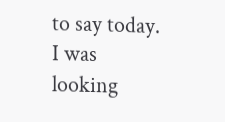to say today. I was looking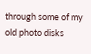through some of my old photo disks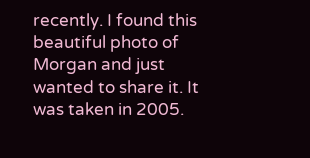recently. I found this beautiful photo of Morgan and just wanted to share it. It was taken in 2005.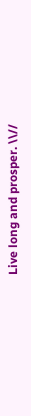Live long and prosper. \\//